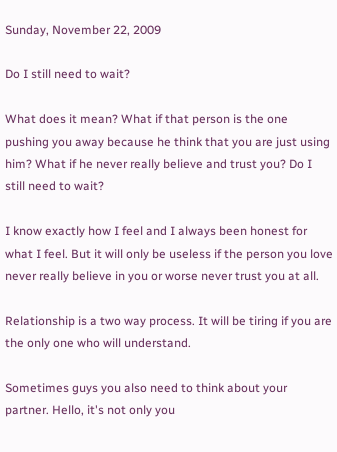Sunday, November 22, 2009

Do I still need to wait?

What does it mean? What if that person is the one pushing you away because he think that you are just using him? What if he never really believe and trust you? Do I still need to wait?

I know exactly how I feel and I always been honest for what I feel. But it will only be useless if the person you love never really believe in you or worse never trust you at all.

Relationship is a two way process. It will be tiring if you are the only one who will understand.

Sometimes guys you also need to think about your partner. Hello, it's not only you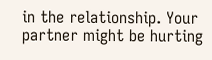in the relationship. Your partner might be hurting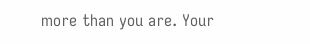more than you are. Your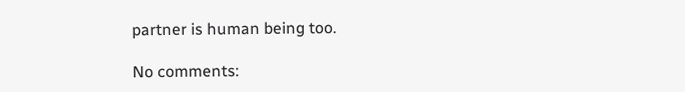partner is human being too.

No comments: